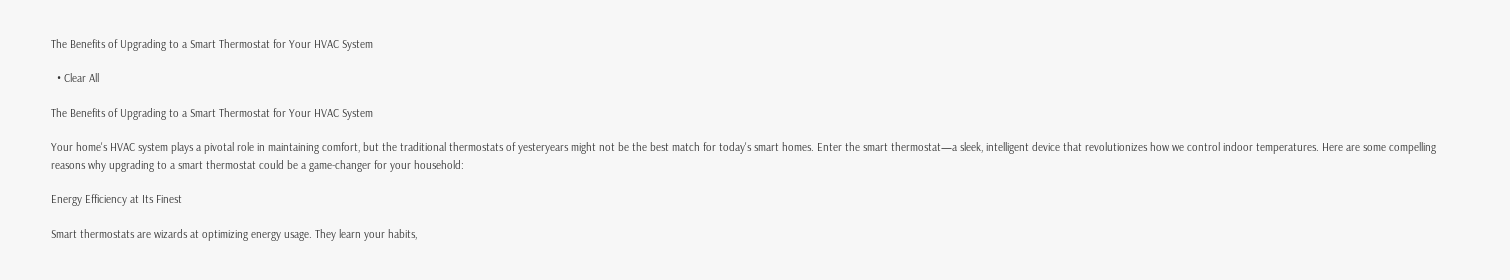The Benefits of Upgrading to a Smart Thermostat for Your HVAC System

  • Clear All

The Benefits of Upgrading to a Smart Thermostat for Your HVAC System

Your home's HVAC system plays a pivotal role in maintaining comfort, but the traditional thermostats of yesteryears might not be the best match for today's smart homes. Enter the smart thermostat—a sleek, intelligent device that revolutionizes how we control indoor temperatures. Here are some compelling reasons why upgrading to a smart thermostat could be a game-changer for your household:

Energy Efficiency at Its Finest

Smart thermostats are wizards at optimizing energy usage. They learn your habits,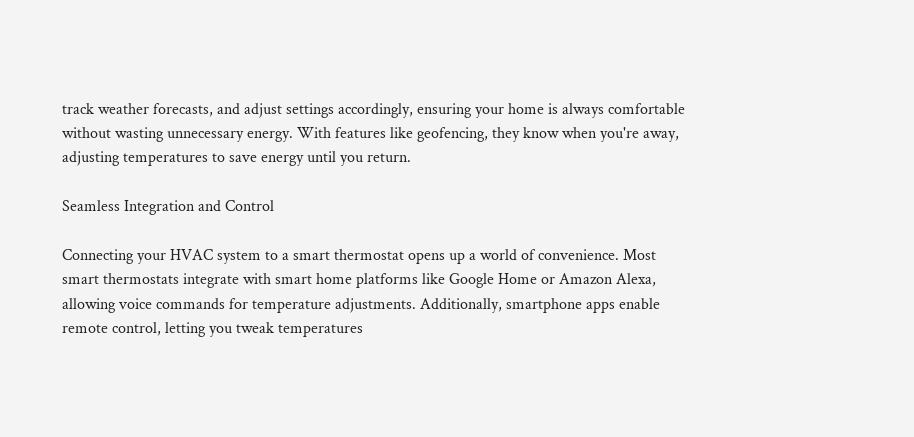track weather forecasts, and adjust settings accordingly, ensuring your home is always comfortable without wasting unnecessary energy. With features like geofencing, they know when you're away, adjusting temperatures to save energy until you return.

Seamless Integration and Control

Connecting your HVAC system to a smart thermostat opens up a world of convenience. Most smart thermostats integrate with smart home platforms like Google Home or Amazon Alexa, allowing voice commands for temperature adjustments. Additionally, smartphone apps enable remote control, letting you tweak temperatures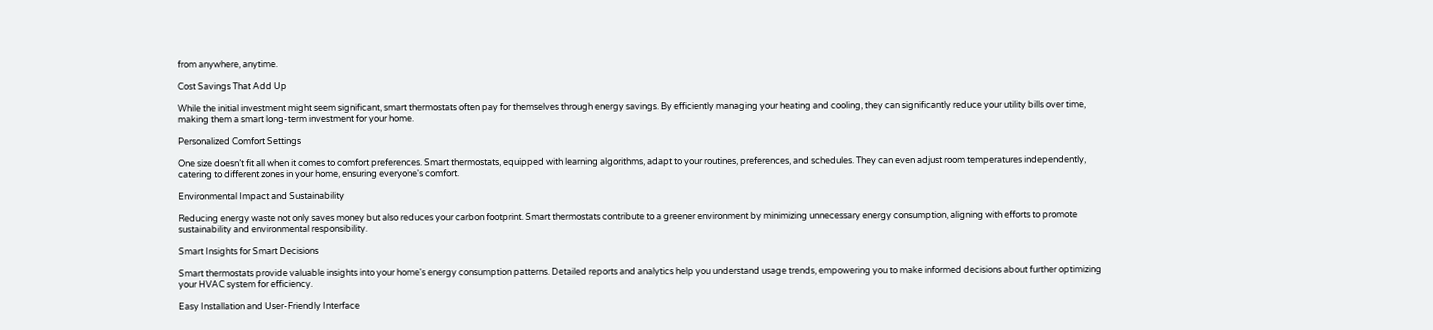from anywhere, anytime.

Cost Savings That Add Up

While the initial investment might seem significant, smart thermostats often pay for themselves through energy savings. By efficiently managing your heating and cooling, they can significantly reduce your utility bills over time, making them a smart long-term investment for your home.

Personalized Comfort Settings

One size doesn’t fit all when it comes to comfort preferences. Smart thermostats, equipped with learning algorithms, adapt to your routines, preferences, and schedules. They can even adjust room temperatures independently, catering to different zones in your home, ensuring everyone's comfort.

Environmental Impact and Sustainability

Reducing energy waste not only saves money but also reduces your carbon footprint. Smart thermostats contribute to a greener environment by minimizing unnecessary energy consumption, aligning with efforts to promote sustainability and environmental responsibility.

Smart Insights for Smart Decisions

Smart thermostats provide valuable insights into your home's energy consumption patterns. Detailed reports and analytics help you understand usage trends, empowering you to make informed decisions about further optimizing your HVAC system for efficiency.

Easy Installation and User-Friendly Interface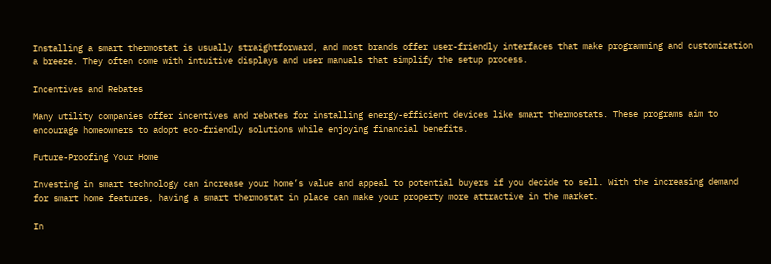Installing a smart thermostat is usually straightforward, and most brands offer user-friendly interfaces that make programming and customization a breeze. They often come with intuitive displays and user manuals that simplify the setup process.

Incentives and Rebates

Many utility companies offer incentives and rebates for installing energy-efficient devices like smart thermostats. These programs aim to encourage homeowners to adopt eco-friendly solutions while enjoying financial benefits.

Future-Proofing Your Home

Investing in smart technology can increase your home’s value and appeal to potential buyers if you decide to sell. With the increasing demand for smart home features, having a smart thermostat in place can make your property more attractive in the market.

In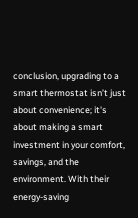conclusion, upgrading to a smart thermostat isn’t just about convenience; it's about making a smart investment in your comfort, savings, and the environment. With their energy-saving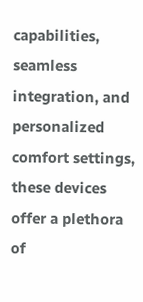capabilities, seamless integration, and personalized comfort settings, these devices offer a plethora of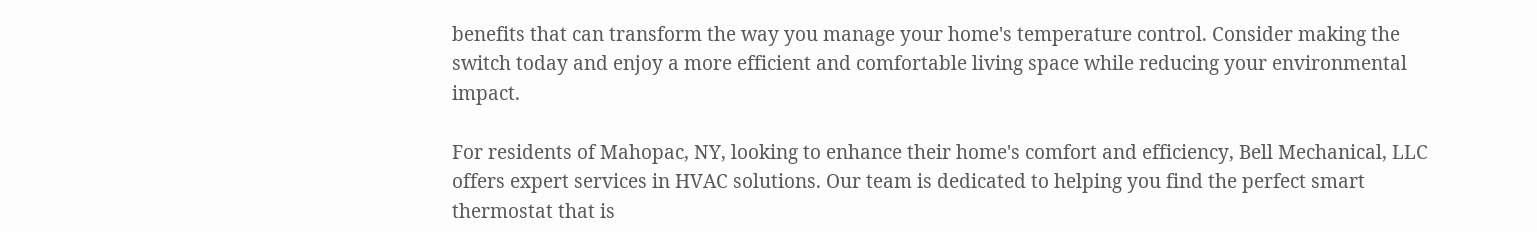benefits that can transform the way you manage your home's temperature control. Consider making the switch today and enjoy a more efficient and comfortable living space while reducing your environmental impact.

For residents of Mahopac, NY, looking to enhance their home's comfort and efficiency, Bell Mechanical, LLC offers expert services in HVAC solutions. Our team is dedicated to helping you find the perfect smart thermostat that is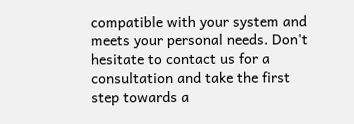compatible with your system and meets your personal needs. Don't hesitate to contact us for a consultation and take the first step towards a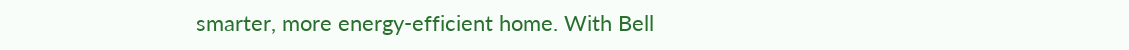smarter, more energy-efficient home. With Bell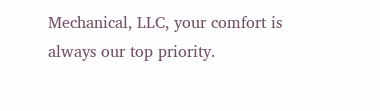Mechanical, LLC, your comfort is always our top priority.